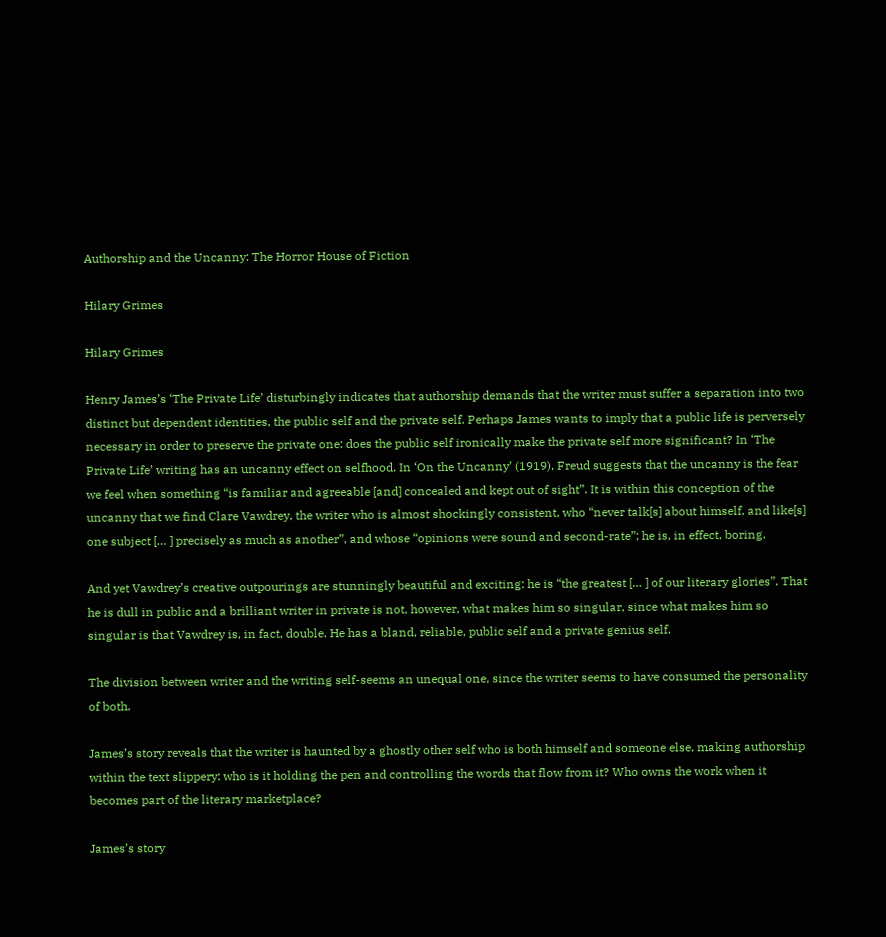Authorship and the Uncanny: The Horror House of Fiction

Hilary Grimes

Hilary Grimes

Henry James’s ‘The Private Life’ disturbingly indicates that authorship demands that the writer must suffer a separation into two distinct but dependent identities, the public self and the private self. Perhaps James wants to imply that a public life is perversely necessary in order to preserve the private one: does the public self ironically make the private self more significant? In ‘The Private Life’ writing has an uncanny effect on selfhood. In ‘On the Uncanny’ (1919), Freud suggests that the uncanny is the fear we feel when something “is familiar and agreeable [and] concealed and kept out of sight”. It is within this conception of the uncanny that we find Clare Vawdrey, the writer who is almost shockingly consistent, who “never talk[s] about himself, and like[s] one subject [… ] precisely as much as another”, and whose “opinions were sound and second-rate”; he is, in effect, boring.

And yet Vawdrey’s creative outpourings are stunningly beautiful and exciting: he is “the greatest [… ] of our literary glories”. That he is dull in public and a brilliant writer in private is not, however, what makes him so singular, since what makes him so singular is that Vawdrey is, in fact, double. He has a bland, reliable, public self and a private genius self.

The division between writer and the writing self-seems an unequal one, since the writer seems to have consumed the personality of both.

James’s story reveals that the writer is haunted by a ghostly other self who is both himself and someone else, making authorship within the text slippery: who is it holding the pen and controlling the words that flow from it? Who owns the work when it becomes part of the literary marketplace?

James’s story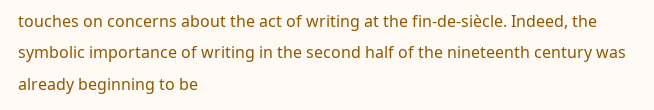touches on concerns about the act of writing at the fin-de-siècle. Indeed, the symbolic importance of writing in the second half of the nineteenth century was already beginning to be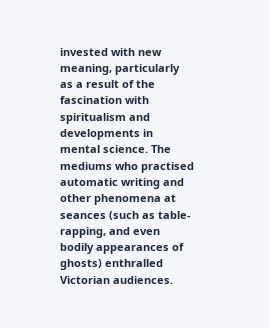invested with new meaning, particularly as a result of the fascination with spiritualism and developments in mental science. The mediums who practised automatic writing and other phenomena at seances (such as table-rapping, and even bodily appearances of ghosts) enthralled Victorian audiences.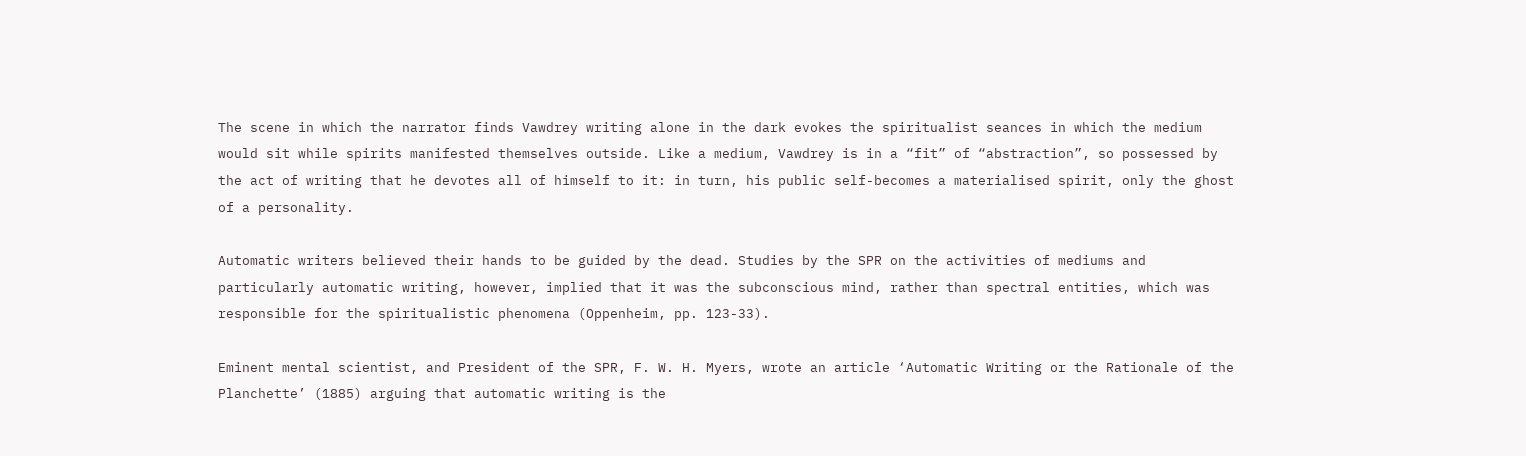The scene in which the narrator finds Vawdrey writing alone in the dark evokes the spiritualist seances in which the medium would sit while spirits manifested themselves outside. Like a medium, Vawdrey is in a “fit” of “abstraction”, so possessed by the act of writing that he devotes all of himself to it: in turn, his public self-becomes a materialised spirit, only the ghost of a personality.

Automatic writers believed their hands to be guided by the dead. Studies by the SPR on the activities of mediums and particularly automatic writing, however, implied that it was the subconscious mind, rather than spectral entities, which was responsible for the spiritualistic phenomena (Oppenheim, pp. 123-33).

Eminent mental scientist, and President of the SPR, F. W. H. Myers, wrote an article ‘Automatic Writing or the Rationale of the Planchette’ (1885) arguing that automatic writing is the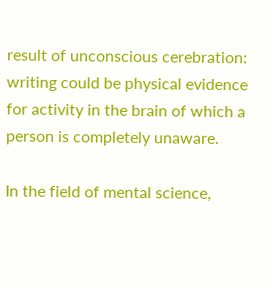result of unconscious cerebration: writing could be physical evidence for activity in the brain of which a person is completely unaware.

In the field of mental science,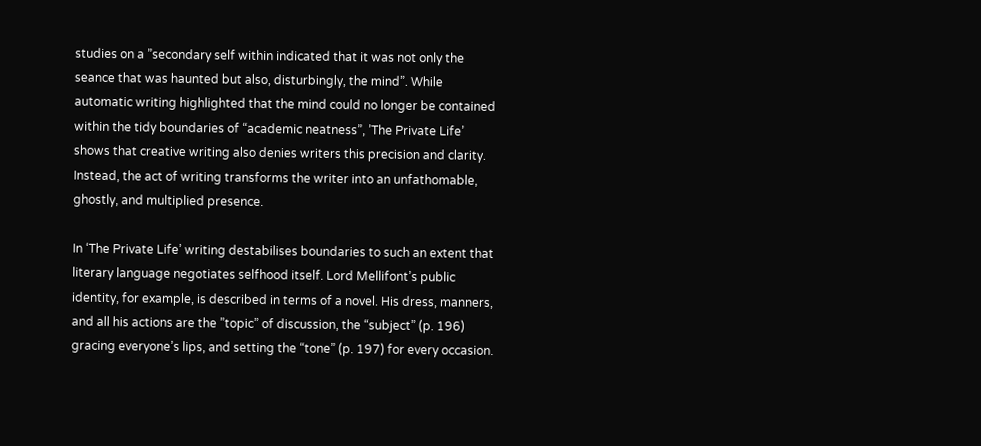studies on a ”secondary self within indicated that it was not only the seance that was haunted but also, disturbingly, the mind”. While automatic writing highlighted that the mind could no longer be contained within the tidy boundaries of “academic neatness”, ’The Private Life’ shows that creative writing also denies writers this precision and clarity. Instead, the act of writing transforms the writer into an unfathomable, ghostly, and multiplied presence.

In ‘The Private Life’ writing destabilises boundaries to such an extent that literary language negotiates selfhood itself. Lord Mellifont’s public identity, for example, is described in terms of a novel. His dress, manners, and all his actions are the ”topic” of discussion, the “subject” (p. 196) gracing everyone’s lips, and setting the “tone” (p. 197) for every occasion.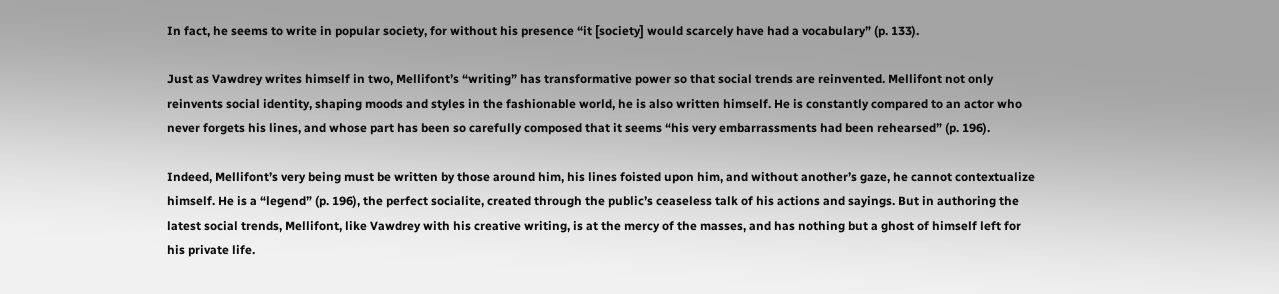In fact, he seems to write in popular society, for without his presence “it [society] would scarcely have had a vocabulary” (p. 133).

Just as Vawdrey writes himself in two, Mellifont’s “writing” has transformative power so that social trends are reinvented. Mellifont not only reinvents social identity, shaping moods and styles in the fashionable world, he is also written himself. He is constantly compared to an actor who never forgets his lines, and whose part has been so carefully composed that it seems “his very embarrassments had been rehearsed” (p. 196).

Indeed, Mellifont’s very being must be written by those around him, his lines foisted upon him, and without another’s gaze, he cannot contextualize himself. He is a “legend” (p. 196), the perfect socialite, created through the public’s ceaseless talk of his actions and sayings. But in authoring the latest social trends, Mellifont, like Vawdrey with his creative writing, is at the mercy of the masses, and has nothing but a ghost of himself left for his private life.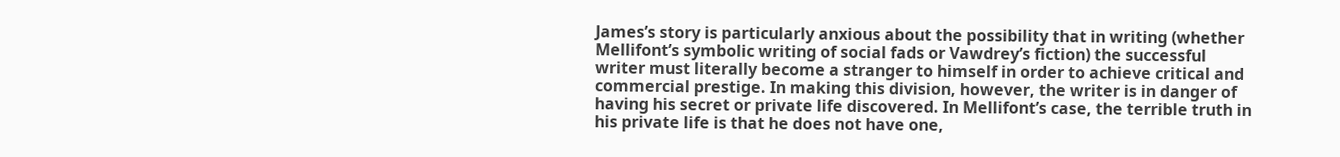James’s story is particularly anxious about the possibility that in writing (whether Mellifont’s symbolic writing of social fads or Vawdrey’s fiction) the successful writer must literally become a stranger to himself in order to achieve critical and commercial prestige. In making this division, however, the writer is in danger of having his secret or private life discovered. In Mellifont’s case, the terrible truth in his private life is that he does not have one,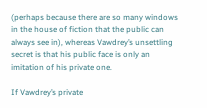(perhaps because there are so many windows in the house of fiction that the public can always see in), whereas Vawdrey’s unsettling secret is that his public face is only an imitation of his private one.

If Vawdrey’s private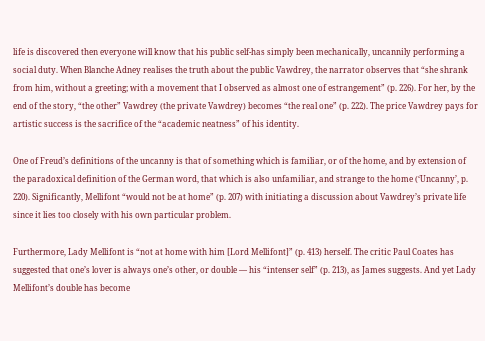life is discovered then everyone will know that his public self-has simply been mechanically, uncannily performing a social duty. When Blanche Adney realises the truth about the public Vawdrey, the narrator observes that “she shrank from him, without a greeting; with a movement that I observed as almost one of estrangement” (p. 226). For her, by the end of the story, “the other” Vawdrey (the private Vawdrey) becomes “the real one” (p. 222). The price Vawdrey pays for artistic success is the sacrifice of the “academic neatness” of his identity.

One of Freud’s definitions of the uncanny is that of something which is familiar, or of the home, and by extension of the paradoxical definition of the German word, that which is also unfamiliar, and strange to the home (‘Uncanny’, p. 220). Significantly, Mellifont “would not be at home” (p. 207) with initiating a discussion about Vawdrey’s private life since it lies too closely with his own particular problem.

Furthermore, Lady Mellifont is “not at home with him [Lord Mellifont]” (p. 413) herself. The critic Paul Coates has suggested that one’s lover is always one’s other, or double — his “intenser self” (p. 213), as James suggests. And yet Lady Mellifont’s double has become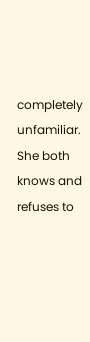completely unfamiliar. She both knows and refuses to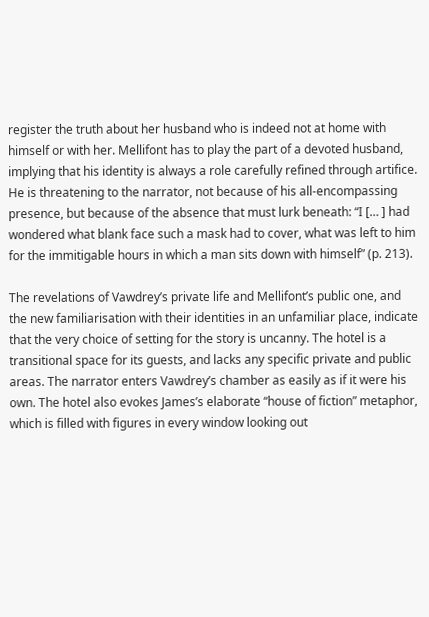register the truth about her husband who is indeed not at home with himself or with her. Mellifont has to play the part of a devoted husband, implying that his identity is always a role carefully refined through artifice. He is threatening to the narrator, not because of his all-encompassing presence, but because of the absence that must lurk beneath: “I [… ] had wondered what blank face such a mask had to cover, what was left to him for the immitigable hours in which a man sits down with himself” (p. 213).

The revelations of Vawdrey’s private life and Mellifont’s public one, and the new familiarisation with their identities in an unfamiliar place, indicate that the very choice of setting for the story is uncanny. The hotel is a transitional space for its guests, and lacks any specific private and public areas. The narrator enters Vawdrey’s chamber as easily as if it were his own. The hotel also evokes James’s elaborate “house of fiction” metaphor, which is filled with figures in every window looking out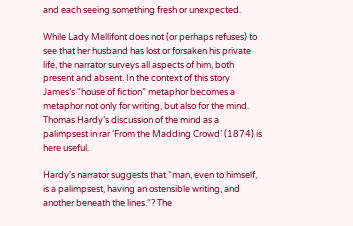and each seeing something fresh or unexpected.

While Lady Mellifont does not (or perhaps refuses) to see that her husband has lost or forsaken his private life, the narrator surveys all aspects of him, both present and absent. In the context of this story James’s “house of fiction” metaphor becomes a metaphor not only for writing, but also for the mind. Thomas Hardy’s discussion of the mind as a palimpsest in rar ‘From the Madding Crowd’ (1874) is here useful.

Hardy’s narrator suggests that “man, even to himself, is a palimpsest, having an ostensible writing, and another beneath the lines.“? The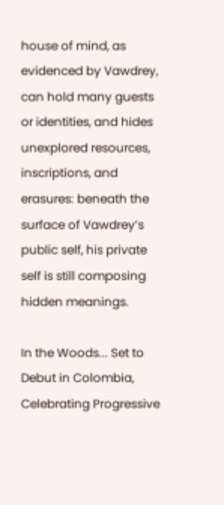house of mind, as evidenced by Vawdrey, can hold many guests or identities, and hides unexplored resources, inscriptions, and erasures: beneath the surface of Vawdrey’s public self, his private self is still composing hidden meanings.

In the Woods... Set to Debut in Colombia, Celebrating Progressive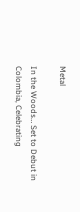Metal

In the Woods… Set to Debut in Colombia, Celebrating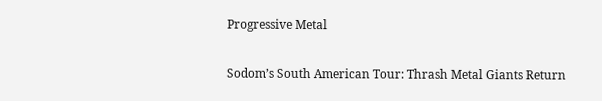Progressive Metal

Sodom’s South American Tour: Thrash Metal Giants Return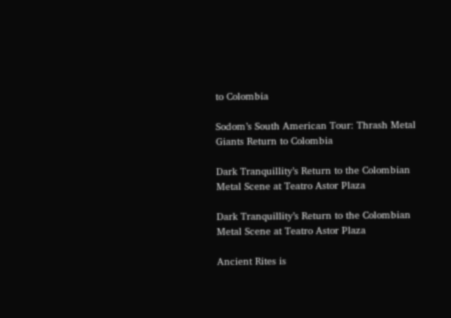to Colombia

Sodom’s South American Tour: Thrash Metal Giants Return to Colombia

Dark Tranquillity’s Return to the Colombian Metal Scene at Teatro Astor Plaza

Dark Tranquillity’s Return to the Colombian Metal Scene at Teatro Astor Plaza

Ancient Rites is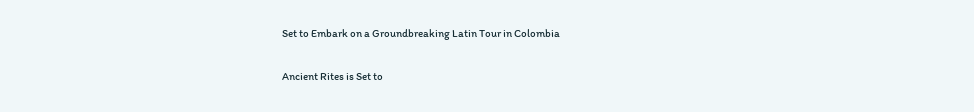Set to Embark on a Groundbreaking Latin Tour in Colombia

Ancient Rites is Set to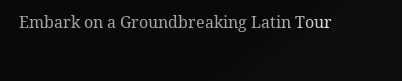Embark on a Groundbreaking Latin Tour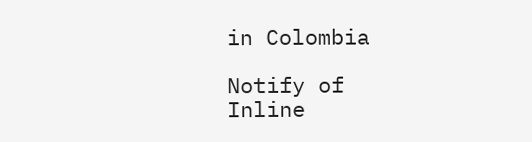in Colombia

Notify of
Inline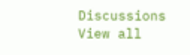Discussions
View all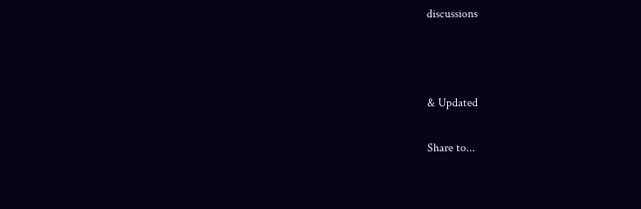discussions



& Updated

Share to...